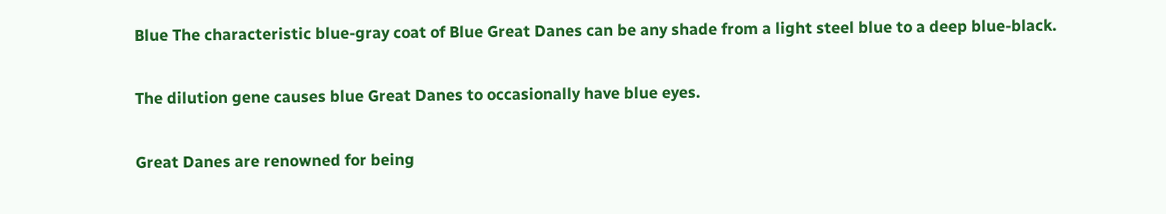Blue The characteristic blue-gray coat of Blue Great Danes can be any shade from a light steel blue to a deep blue-black.

The dilution gene causes blue Great Danes to occasionally have blue eyes.

Great Danes are renowned for being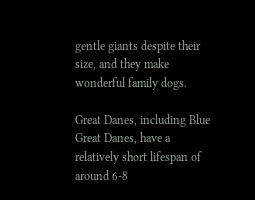gentle giants despite their size, and they make wonderful family dogs.

Great Danes, including Blue Great Danes, have a relatively short lifespan of around 6-8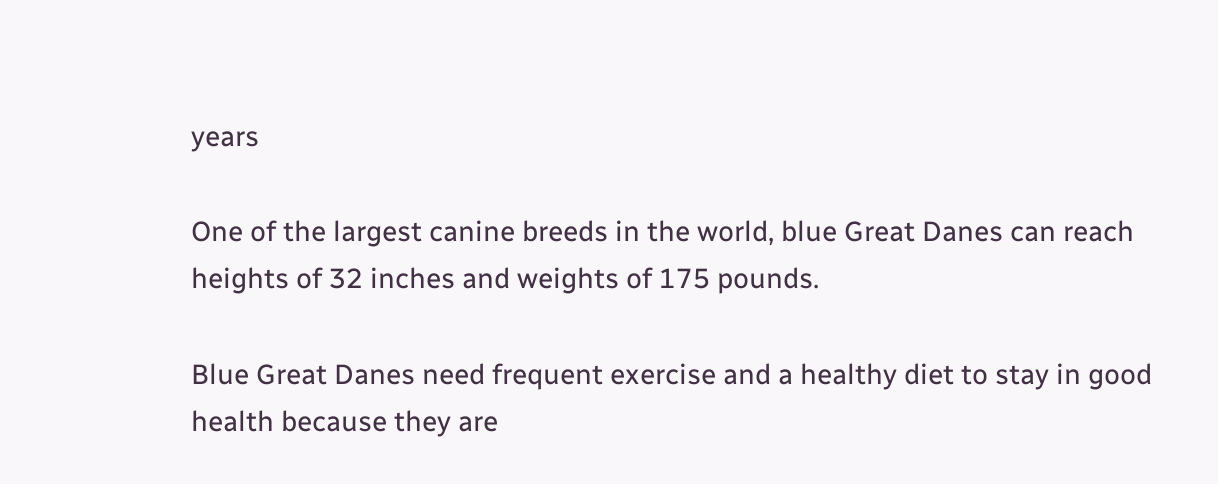years

One of the largest canine breeds in the world, blue Great Danes can reach heights of 32 inches and weights of 175 pounds.

Blue Great Danes need frequent exercise and a healthy diet to stay in good health because they are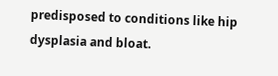predisposed to conditions like hip dysplasia and bloat.